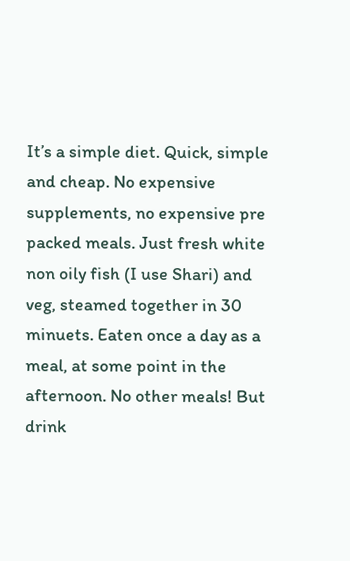It’s a simple diet. Quick, simple and cheap. No expensive supplements, no expensive pre packed meals. Just fresh white non oily fish (I use Shari) and veg, steamed together in 30 minuets. Eaten once a day as a meal, at some point in the afternoon. No other meals! But drink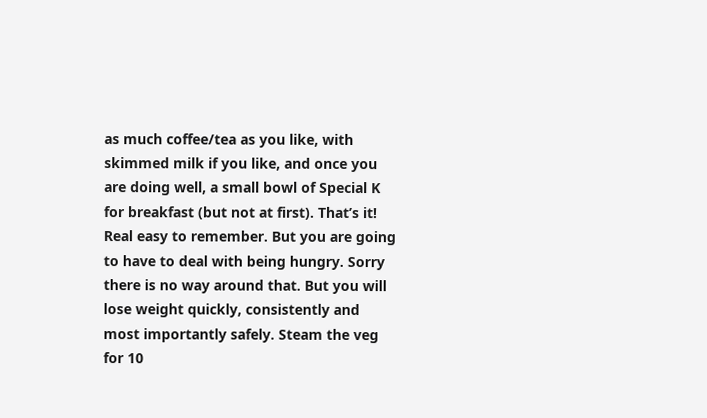as much coffee/tea as you like, with skimmed milk if you like, and once you are doing well, a small bowl of Special K for breakfast (but not at first). That’s it! Real easy to remember. But you are going to have to deal with being hungry. Sorry there is no way around that. But you will lose weight quickly, consistently and most importantly safely. Steam the veg for 10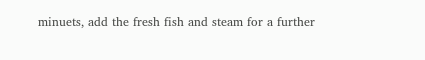minuets, add the fresh fish and steam for a further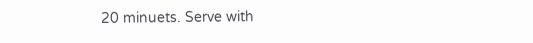20 minuets. Serve with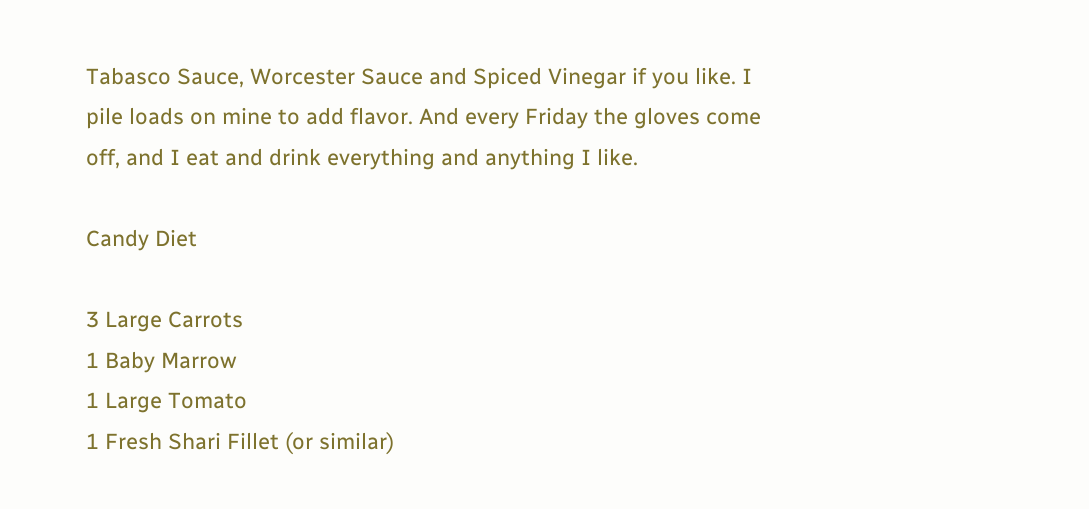Tabasco Sauce, Worcester Sauce and Spiced Vinegar if you like. I pile loads on mine to add flavor. And every Friday the gloves come off, and I eat and drink everything and anything I like.

Candy Diet

3 Large Carrots
1 Baby Marrow
1 Large Tomato
1 Fresh Shari Fillet (or similar)